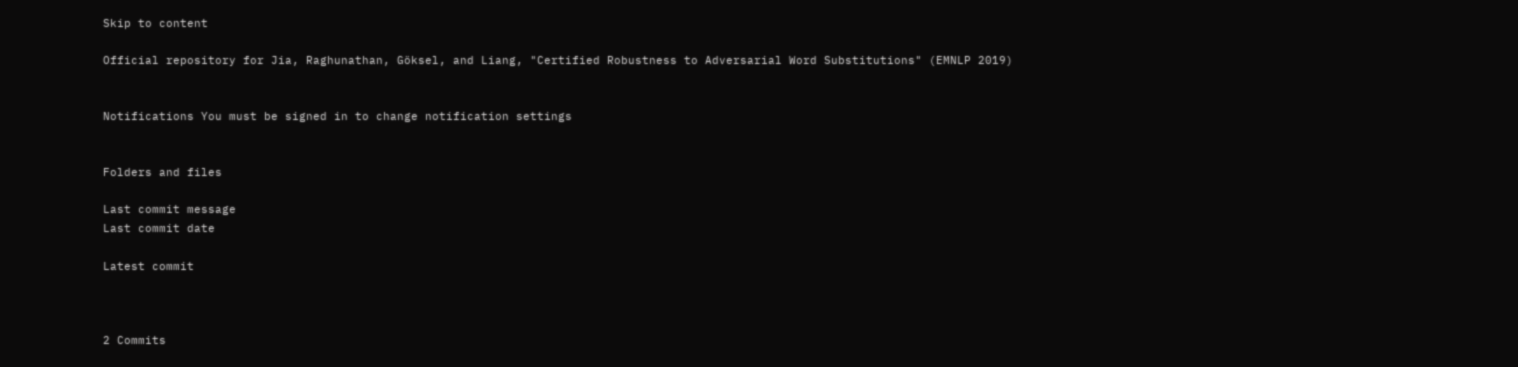Skip to content

Official repository for Jia, Raghunathan, Göksel, and Liang, "Certified Robustness to Adversarial Word Substitutions" (EMNLP 2019)


Notifications You must be signed in to change notification settings


Folders and files

Last commit message
Last commit date

Latest commit



2 Commits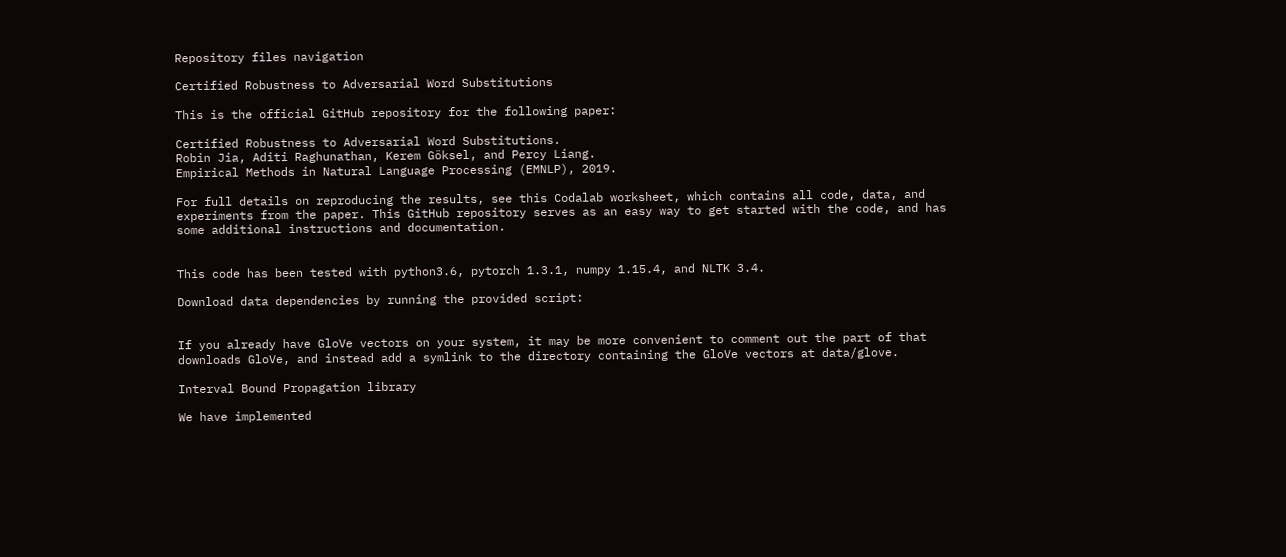Repository files navigation

Certified Robustness to Adversarial Word Substitutions

This is the official GitHub repository for the following paper:

Certified Robustness to Adversarial Word Substitutions.
Robin Jia, Aditi Raghunathan, Kerem Göksel, and Percy Liang.
Empirical Methods in Natural Language Processing (EMNLP), 2019.

For full details on reproducing the results, see this Codalab worksheet, which contains all code, data, and experiments from the paper. This GitHub repository serves as an easy way to get started with the code, and has some additional instructions and documentation.


This code has been tested with python3.6, pytorch 1.3.1, numpy 1.15.4, and NLTK 3.4.

Download data dependencies by running the provided script:


If you already have GloVe vectors on your system, it may be more convenient to comment out the part of that downloads GloVe, and instead add a symlink to the directory containing the GloVe vectors at data/glove.

Interval Bound Propagation library

We have implemented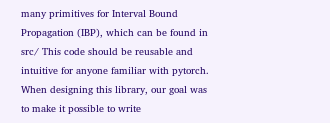many primitives for Interval Bound Propagation (IBP), which can be found in src/ This code should be reusable and intuitive for anyone familiar with pytorch. When designing this library, our goal was to make it possible to write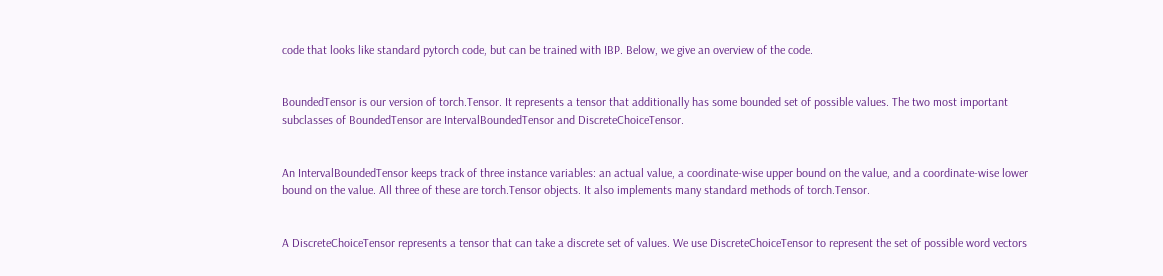code that looks like standard pytorch code, but can be trained with IBP. Below, we give an overview of the code.


BoundedTensor is our version of torch.Tensor. It represents a tensor that additionally has some bounded set of possible values. The two most important subclasses of BoundedTensor are IntervalBoundedTensor and DiscreteChoiceTensor.


An IntervalBoundedTensor keeps track of three instance variables: an actual value, a coordinate-wise upper bound on the value, and a coordinate-wise lower bound on the value. All three of these are torch.Tensor objects. It also implements many standard methods of torch.Tensor.


A DiscreteChoiceTensor represents a tensor that can take a discrete set of values. We use DiscreteChoiceTensor to represent the set of possible word vectors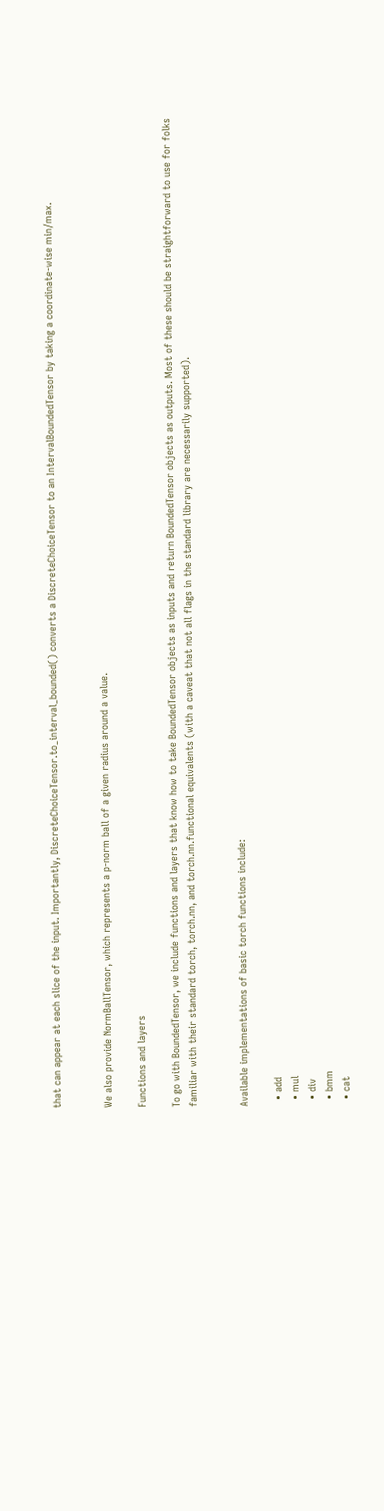that can appear at each slice of the input. Importantly, DiscreteChoiceTensor.to_interval_bounded() converts a DiscreteChoiceTensor to an IntervalBoundedTensor by taking a coordinate-wise min/max.


We also provide NormBallTensor, which represents a p-norm ball of a given radius around a value.

Functions and layers

To go with BoundedTensor, we include functions and layers that know how to take BoundedTensor objects as inputs and return BoundedTensor objects as outputs. Most of these should be straightforward to use for folks familiar with their standard torch, torch.nn, and torch.nn.functional equivalents (with a caveat that not all flags in the standard library are necessarily supported).


Available implementations of basic torch functions include:

  • add
  • mul
  • div
  • bmm
  • cat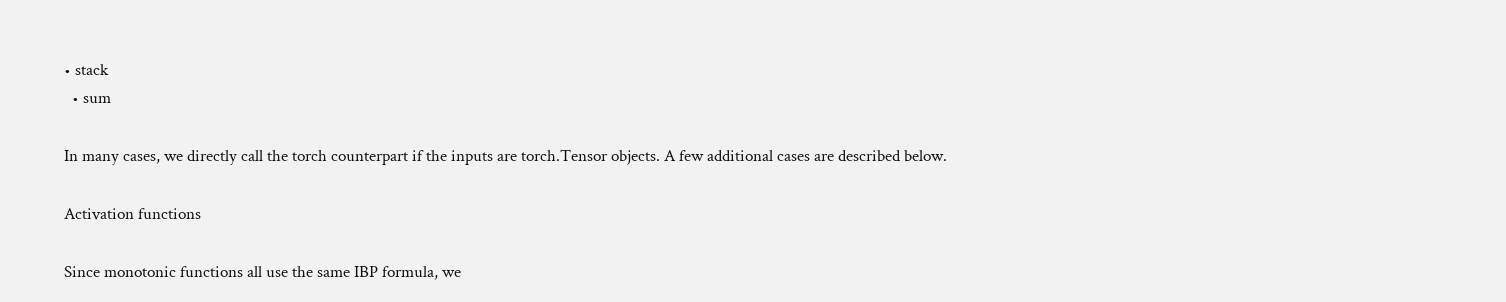• stack
  • sum

In many cases, we directly call the torch counterpart if the inputs are torch.Tensor objects. A few additional cases are described below.

Activation functions

Since monotonic functions all use the same IBP formula, we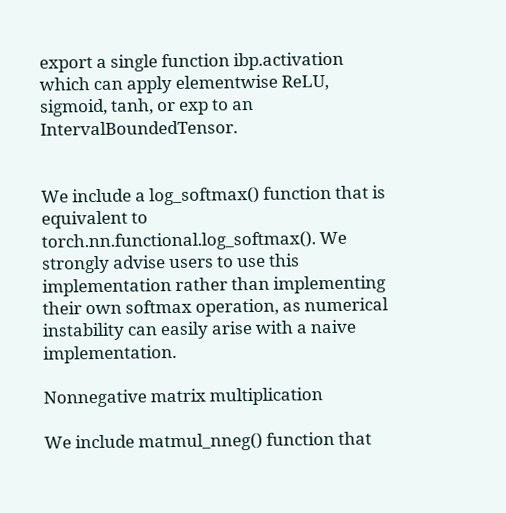export a single function ibp.activation which can apply elementwise ReLU, sigmoid, tanh, or exp to an IntervalBoundedTensor.


We include a log_softmax() function that is equivalent to torch.nn.functional.log_softmax(). We strongly advise users to use this implementation rather than implementing their own softmax operation, as numerical instability can easily arise with a naive implementation.

Nonnegative matrix multiplication

We include matmul_nneg() function that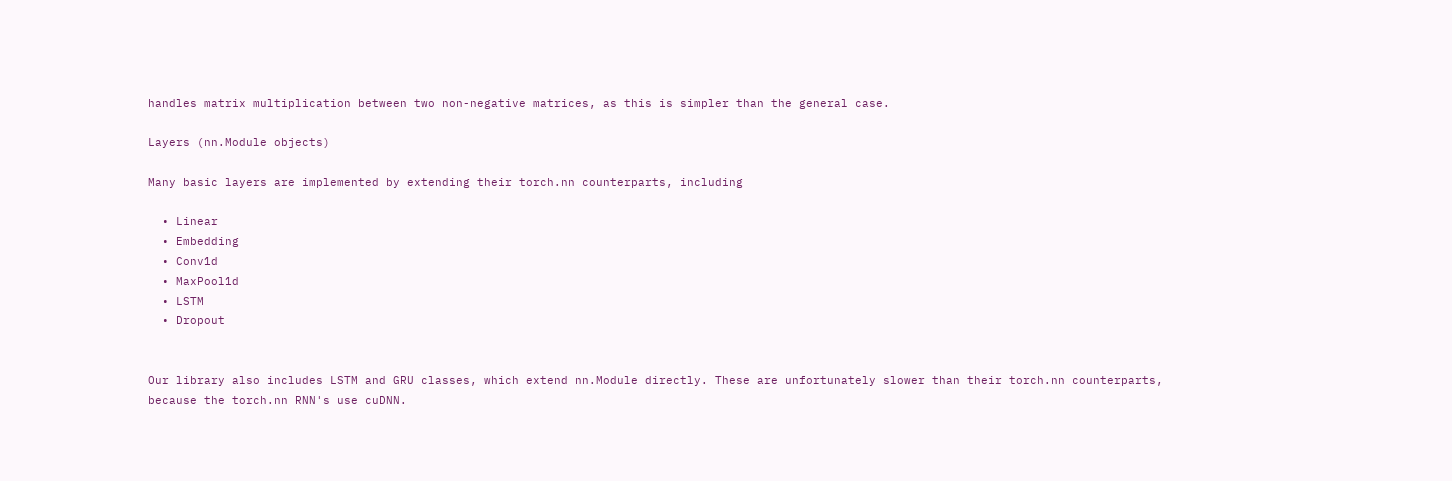handles matrix multiplication between two non-negative matrices, as this is simpler than the general case.

Layers (nn.Module objects)

Many basic layers are implemented by extending their torch.nn counterparts, including

  • Linear
  • Embedding
  • Conv1d
  • MaxPool1d
  • LSTM
  • Dropout


Our library also includes LSTM and GRU classes, which extend nn.Module directly. These are unfortunately slower than their torch.nn counterparts, because the torch.nn RNN's use cuDNN.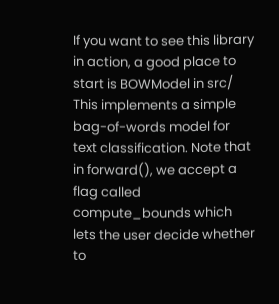If you want to see this library in action, a good place to start is BOWModel in src/ This implements a simple bag-of-words model for text classification. Note that in forward(), we accept a flag called compute_bounds which lets the user decide whether to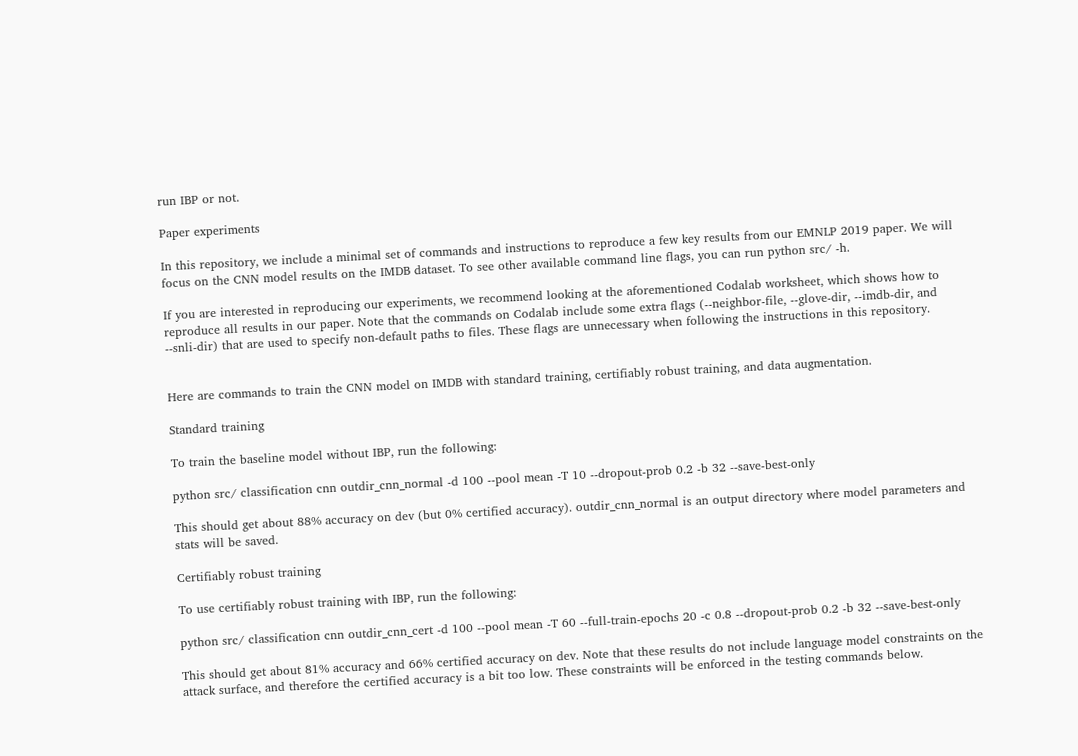run IBP or not.

Paper experiments

In this repository, we include a minimal set of commands and instructions to reproduce a few key results from our EMNLP 2019 paper. We will focus on the CNN model results on the IMDB dataset. To see other available command line flags, you can run python src/ -h.

If you are interested in reproducing our experiments, we recommend looking at the aforementioned Codalab worksheet, which shows how to reproduce all results in our paper. Note that the commands on Codalab include some extra flags (--neighbor-file, --glove-dir, --imdb-dir, and --snli-dir) that are used to specify non-default paths to files. These flags are unnecessary when following the instructions in this repository.


Here are commands to train the CNN model on IMDB with standard training, certifiably robust training, and data augmentation.

Standard training

To train the baseline model without IBP, run the following:

python src/ classification cnn outdir_cnn_normal -d 100 --pool mean -T 10 --dropout-prob 0.2 -b 32 --save-best-only

This should get about 88% accuracy on dev (but 0% certified accuracy). outdir_cnn_normal is an output directory where model parameters and stats will be saved.

Certifiably robust training

To use certifiably robust training with IBP, run the following:

python src/ classification cnn outdir_cnn_cert -d 100 --pool mean -T 60 --full-train-epochs 20 -c 0.8 --dropout-prob 0.2 -b 32 --save-best-only

This should get about 81% accuracy and 66% certified accuracy on dev. Note that these results do not include language model constraints on the attack surface, and therefore the certified accuracy is a bit too low. These constraints will be enforced in the testing commands below.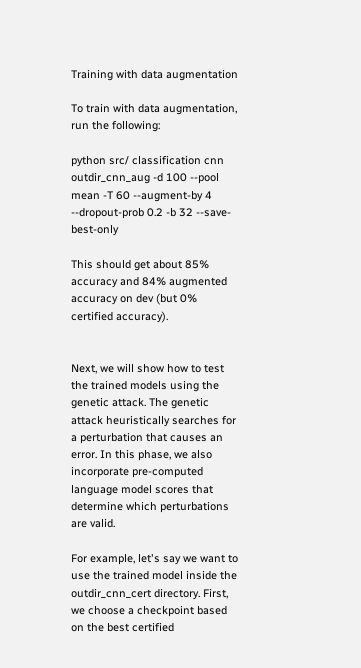Training with data augmentation

To train with data augmentation, run the following:

python src/ classification cnn outdir_cnn_aug -d 100 --pool mean -T 60 --augment-by 4 --dropout-prob 0.2 -b 32 --save-best-only

This should get about 85% accuracy and 84% augmented accuracy on dev (but 0% certified accuracy).


Next, we will show how to test the trained models using the genetic attack. The genetic attack heuristically searches for a perturbation that causes an error. In this phase, we also incorporate pre-computed language model scores that determine which perturbations are valid.

For example, let's say we want to use the trained model inside the outdir_cnn_cert directory. First, we choose a checkpoint based on the best certified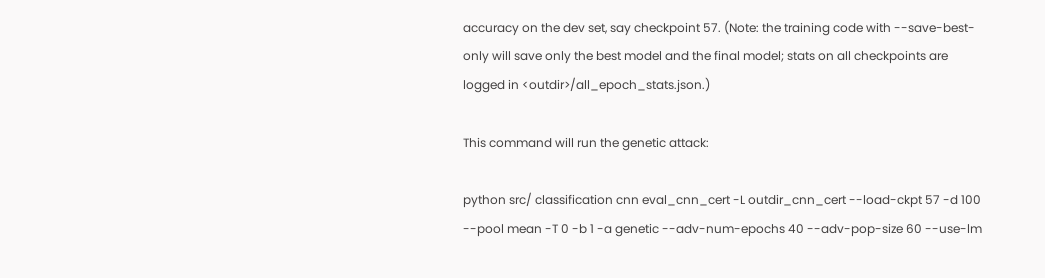accuracy on the dev set, say checkpoint 57. (Note: the training code with --save-best-only will save only the best model and the final model; stats on all checkpoints are logged in <outdir>/all_epoch_stats.json.)

This command will run the genetic attack:

python src/ classification cnn eval_cnn_cert -L outdir_cnn_cert --load-ckpt 57 -d 100 --pool mean -T 0 -b 1 -a genetic --adv-num-epochs 40 --adv-pop-size 60 --use-lm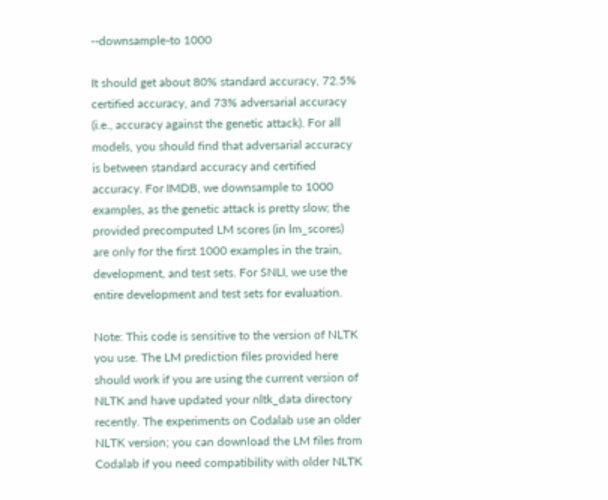--downsample-to 1000

It should get about 80% standard accuracy, 72.5% certified accuracy, and 73% adversarial accuracy (i.e., accuracy against the genetic attack). For all models, you should find that adversarial accuracy is between standard accuracy and certified accuracy. For IMDB, we downsample to 1000 examples, as the genetic attack is pretty slow; the provided precomputed LM scores (in lm_scores) are only for the first 1000 examples in the train, development, and test sets. For SNLI, we use the entire development and test sets for evaluation.

Note: This code is sensitive to the version of NLTK you use. The LM prediction files provided here should work if you are using the current version of NLTK and have updated your nltk_data directory recently. The experiments on Codalab use an older NLTK version; you can download the LM files from Codalab if you need compatibility with older NLTK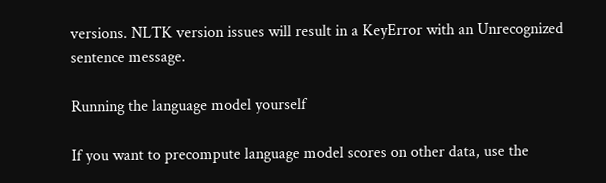versions. NLTK version issues will result in a KeyError with an Unrecognized sentence message.

Running the language model yourself

If you want to precompute language model scores on other data, use the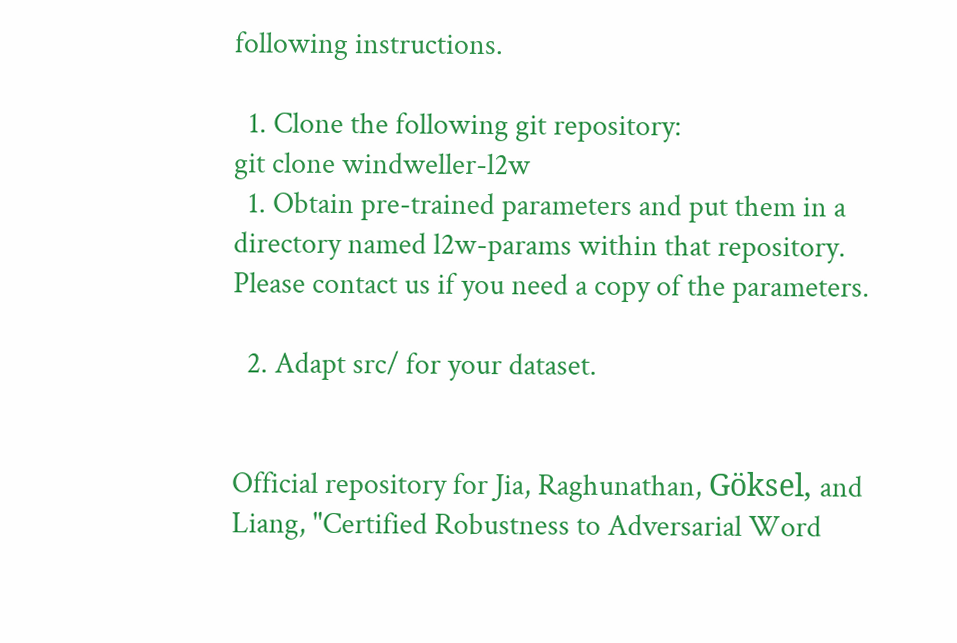following instructions.

  1. Clone the following git repository:
git clone windweller-l2w
  1. Obtain pre-trained parameters and put them in a directory named l2w-params within that repository. Please contact us if you need a copy of the parameters.

  2. Adapt src/ for your dataset.


Official repository for Jia, Raghunathan, Göksel, and Liang, "Certified Robustness to Adversarial Word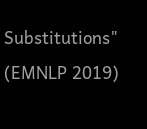Substitutions" (EMNLP 2019)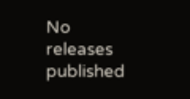No releases published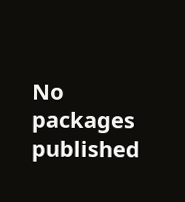No packages published